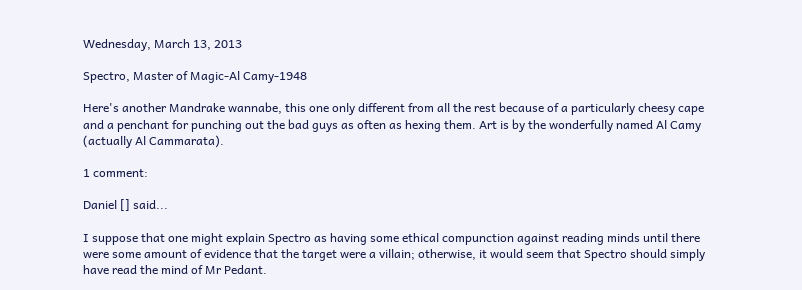Wednesday, March 13, 2013

Spectro, Master of Magic-Al Camy-1948

Here's another Mandrake wannabe, this one only different from all the rest because of a particularly cheesy cape and a penchant for punching out the bad guys as often as hexing them. Art is by the wonderfully named Al Camy (actually Al Cammarata).

1 comment:

Daniel [] said...

I suppose that one might explain Spectro as having some ethical compunction against reading minds until there were some amount of evidence that the target were a villain; otherwise, it would seem that Spectro should simply have read the mind of Mr Pedant.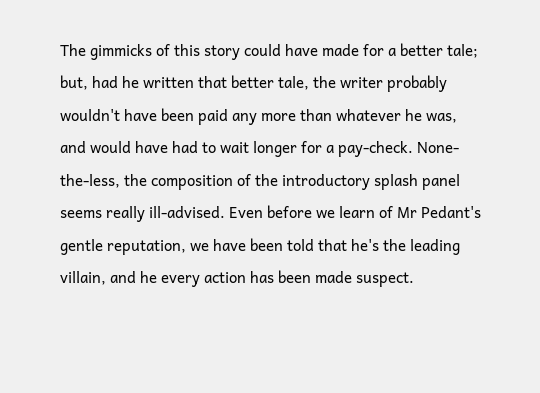The gimmicks of this story could have made for a better tale; but, had he written that better tale, the writer probably wouldn't have been paid any more than whatever he was, and would have had to wait longer for a pay-check. None-the-less, the composition of the introductory splash panel seems really ill-advised. Even before we learn of Mr Pedant's gentle reputation, we have been told that he's the leading villain, and he every action has been made suspect.